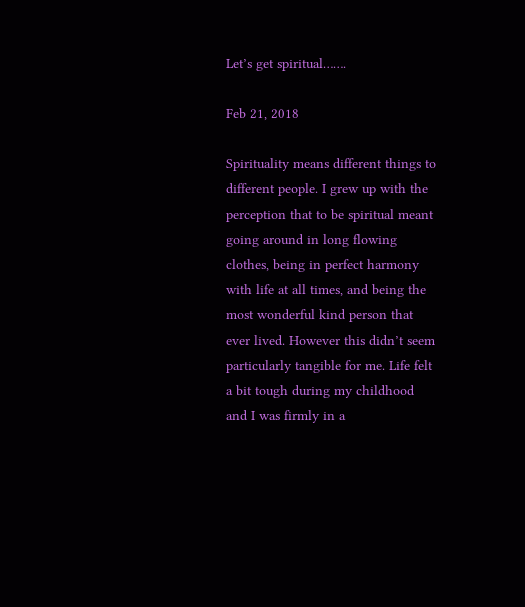Let’s get spiritual…….

Feb 21, 2018

Spirituality means different things to different people. I grew up with the perception that to be spiritual meant going around in long flowing clothes, being in perfect harmony with life at all times, and being the most wonderful kind person that ever lived. However this didn’t seem particularly tangible for me. Life felt a bit tough during my childhood and I was firmly in a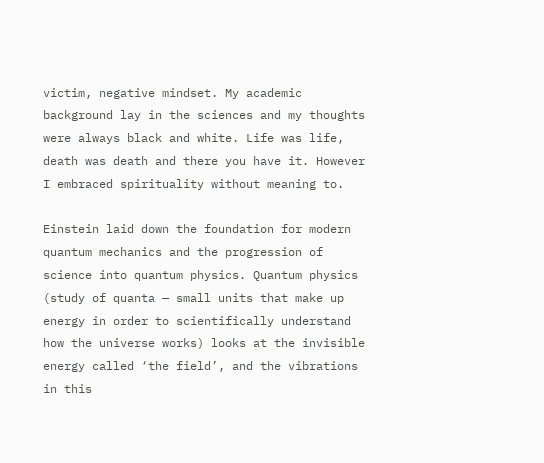victim, negative mindset. My academic background lay in the sciences and my thoughts were always black and white. Life was life, death was death and there you have it. However I embraced spirituality without meaning to.

Einstein laid down the foundation for modern quantum mechanics and the progression of science into quantum physics. Quantum physics (study of quanta — small units that make up energy in order to scientifically understand how the universe works) looks at the invisible energy called ‘the field’, and the vibrations in this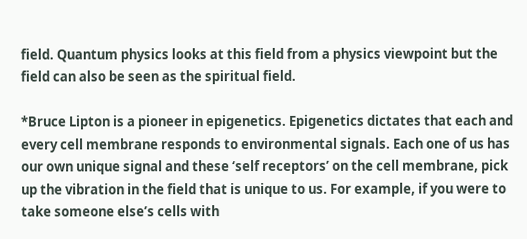field. Quantum physics looks at this field from a physics viewpoint but the field can also be seen as the spiritual field.

*Bruce Lipton is a pioneer in epigenetics. Epigenetics dictates that each and every cell membrane responds to environmental signals. Each one of us has our own unique signal and these ‘self receptors’ on the cell membrane, pick up the vibration in the field that is unique to us. For example, if you were to take someone else’s cells with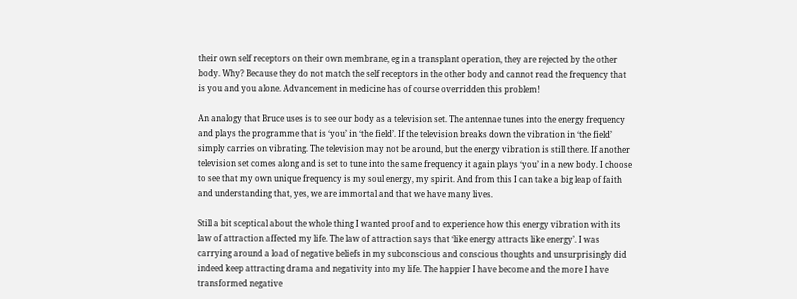their own self receptors on their own membrane, eg in a transplant operation, they are rejected by the other body. Why? Because they do not match the self receptors in the other body and cannot read the frequency that is you and you alone. Advancement in medicine has of course overridden this problem!

An analogy that Bruce uses is to see our body as a television set. The antennae tunes into the energy frequency and plays the programme that is ‘you’ in ‘the field’. If the television breaks down the vibration in ‘the field’ simply carries on vibrating. The television may not be around, but the energy vibration is still there. If another television set comes along and is set to tune into the same frequency it again plays ‘you’ in a new body. I choose to see that my own unique frequency is my soul energy, my spirit. And from this I can take a big leap of faith and understanding that, yes, we are immortal and that we have many lives.

Still a bit sceptical about the whole thing I wanted proof and to experience how this energy vibration with its law of attraction affected my life. The law of attraction says that ‘like energy attracts like energy’. I was carrying around a load of negative beliefs in my subconscious and conscious thoughts and unsurprisingly did indeed keep attracting drama and negativity into my life. The happier I have become and the more I have transformed negative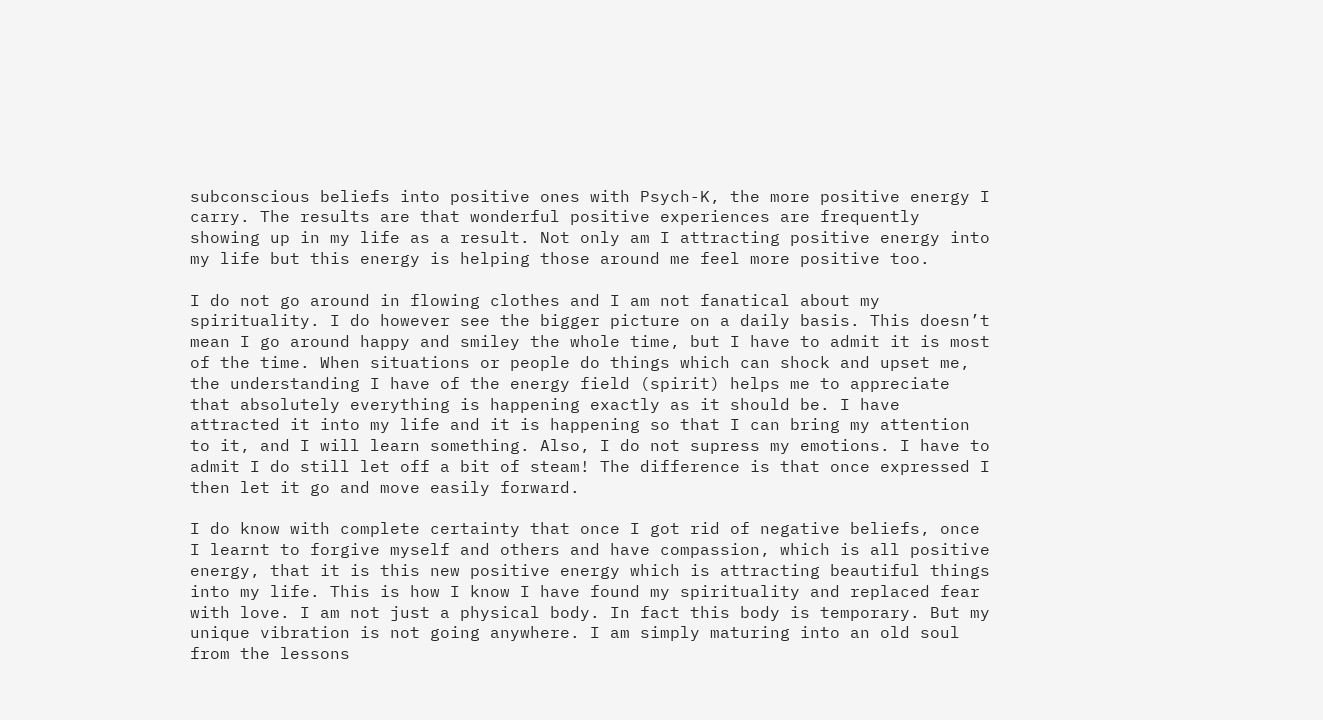subconscious beliefs into positive ones with Psych-K, the more positive energy I carry. The results are that wonderful positive experiences are frequently showing up in my life as a result. Not only am I attracting positive energy into my life but this energy is helping those around me feel more positive too.

I do not go around in flowing clothes and I am not fanatical about my spirituality. I do however see the bigger picture on a daily basis. This doesn’t mean I go around happy and smiley the whole time, but I have to admit it is most of the time. When situations or people do things which can shock and upset me, the understanding I have of the energy field (spirit) helps me to appreciate that absolutely everything is happening exactly as it should be. I have attracted it into my life and it is happening so that I can bring my attention to it, and I will learn something. Also, I do not supress my emotions. I have to admit I do still let off a bit of steam! The difference is that once expressed I then let it go and move easily forward.

I do know with complete certainty that once I got rid of negative beliefs, once I learnt to forgive myself and others and have compassion, which is all positive energy, that it is this new positive energy which is attracting beautiful things into my life. This is how I know I have found my spirituality and replaced fear with love. I am not just a physical body. In fact this body is temporary. But my unique vibration is not going anywhere. I am simply maturing into an old soul from the lessons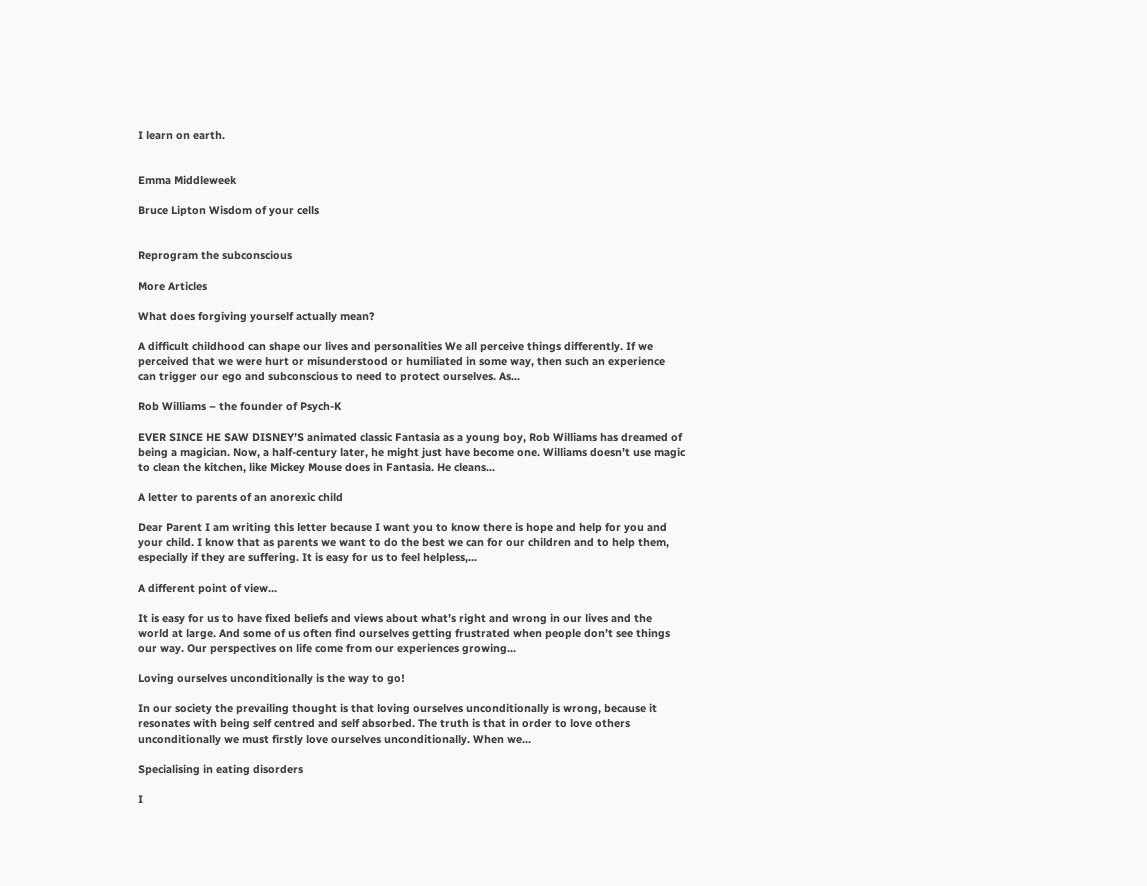I learn on earth.


Emma Middleweek

Bruce Lipton Wisdom of your cells


Reprogram the subconscious

More Articles

What does forgiving yourself actually mean?

A difficult childhood can shape our lives and personalities We all perceive things differently. If we perceived that we were hurt or misunderstood or humiliated in some way, then such an experience can trigger our ego and subconscious to need to protect ourselves. As...

Rob Williams – the founder of Psych-K

EVER SINCE HE SAW DISNEY’S animated classic Fantasia as a young boy, Rob Williams has dreamed of being a magician. Now, a half-century later, he might just have become one. Williams doesn’t use magic to clean the kitchen, like Mickey Mouse does in Fantasia. He cleans...

A letter to parents of an anorexic child

Dear Parent I am writing this letter because I want you to know there is hope and help for you and your child. I know that as parents we want to do the best we can for our children and to help them, especially if they are suffering. It is easy for us to feel helpless,...

A different point of view…

It is easy for us to have fixed beliefs and views about what’s right and wrong in our lives and the world at large. And some of us often find ourselves getting frustrated when people don’t see things our way. Our perspectives on life come from our experiences growing...

Loving ourselves unconditionally is the way to go!

In our society the prevailing thought is that loving ourselves unconditionally is wrong, because it resonates with being self centred and self absorbed. The truth is that in order to love others unconditionally we must firstly love ourselves unconditionally. When we...

Specialising in eating disorders

I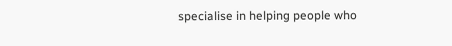specialise in helping people who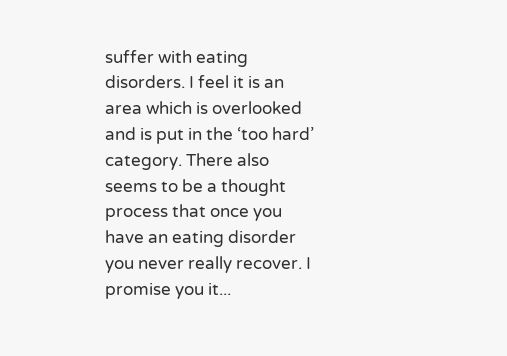suffer with eating disorders. I feel it is an area which is overlooked and is put in the ‘too hard’ category. There also seems to be a thought process that once you have an eating disorder you never really recover. I promise you it...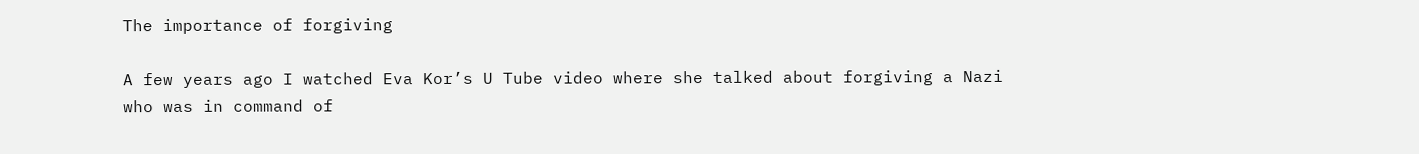The importance of forgiving

A few years ago I watched Eva Kor’s U Tube video where she talked about forgiving a Nazi who was in command of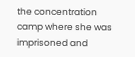the concentration camp where she was imprisoned and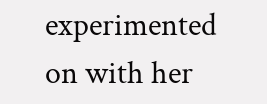experimented on with her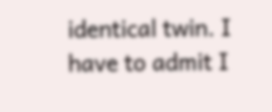identical twin. I have to admit I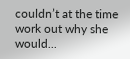couldn’t at the time work out why she would...